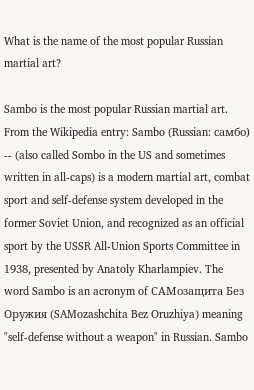What is the name of the most popular Russian martial art?

Sambo is the most popular Russian martial art. From the Wikipedia entry: Sambo (Russian: самбо) -- (also called Sombo in the US and sometimes written in all-caps) is a modern martial art, combat sport and self-defense system developed in the former Soviet Union, and recognized as an official sport by the USSR All-Union Sports Committee in 1938, presented by Anatoly Kharlampiev. The word Sambo is an acronym of САМозащита Без Оружия (SAMozashchita Bez Oruzhiya) meaning "self-defense without a weapon" in Russian. Sambo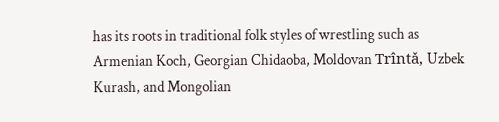has its roots in traditional folk styles of wrestling such as Armenian Koch, Georgian Chidaoba, Moldovan Trîntǎ, Uzbek Kurash, and Mongolian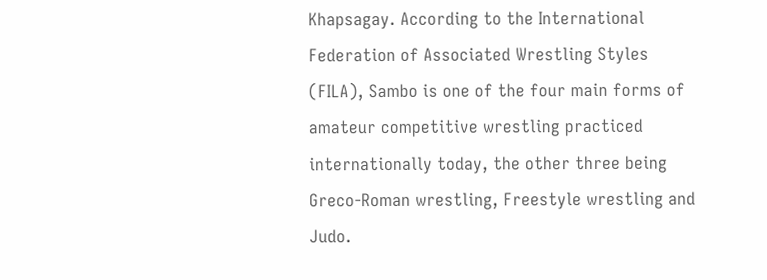Khapsagay. According to the International Federation of Associated Wrestling Styles (FILA), Sambo is one of the four main forms of amateur competitive wrestling practiced internationally today, the other three being Greco-Roman wrestling, Freestyle wrestling and Judo.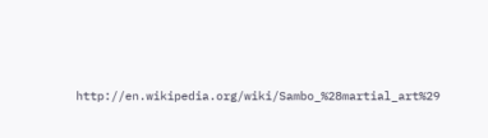http://en.wikipedia.org/wiki/Sambo_%28martial_art%29